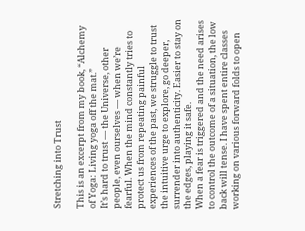Stretching into Trust

This is an excerpt from my book, “Alchemy of Yoga: Living yoga off the mat.”
It’s hard to trust — the Universe, other people, even ourselves — when we’re fearful. When the mind constantly tries to protect us from repeating painful experiences of the past, we struggle to trust the intuitive urge to explore, go deeper, surrender into authenticity. Easier to stay on the edges, playing it safe.
When a fear is triggered and the need arises to control the outcome of a situation, the low back will tense. I have spent entire classes working on various forward folds to open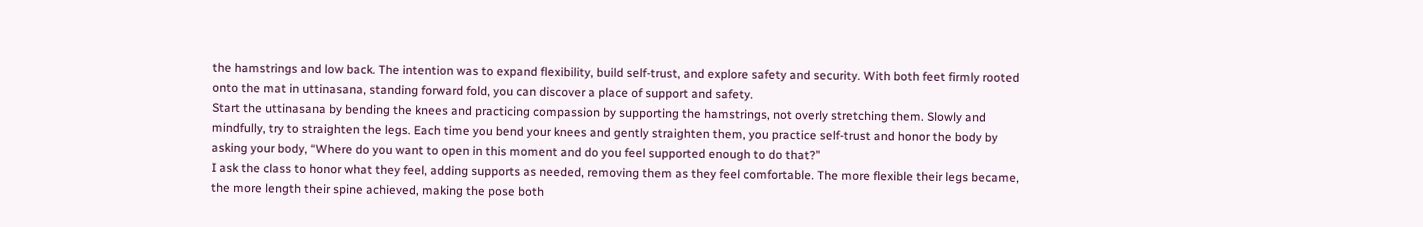the hamstrings and low back. The intention was to expand flexibility, build self-trust, and explore safety and security. With both feet firmly rooted onto the mat in uttinasana, standing forward fold, you can discover a place of support and safety.
Start the uttinasana by bending the knees and practicing compassion by supporting the hamstrings, not overly stretching them. Slowly and mindfully, try to straighten the legs. Each time you bend your knees and gently straighten them, you practice self-trust and honor the body by asking your body, “Where do you want to open in this moment and do you feel supported enough to do that?”
I ask the class to honor what they feel, adding supports as needed, removing them as they feel comfortable. The more flexible their legs became, the more length their spine achieved, making the pose both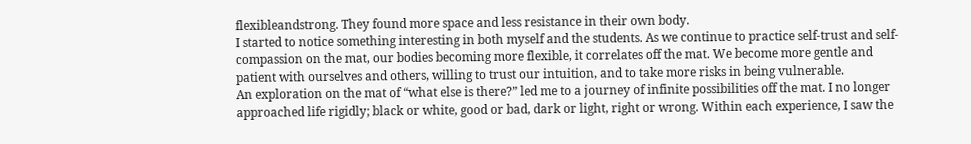flexibleandstrong. They found more space and less resistance in their own body.
I started to notice something interesting in both myself and the students. As we continue to practice self-trust and self-compassion on the mat, our bodies becoming more flexible, it correlates off the mat. We become more gentle and patient with ourselves and others, willing to trust our intuition, and to take more risks in being vulnerable.
An exploration on the mat of “what else is there?” led me to a journey of infinite possibilities off the mat. I no longer approached life rigidly; black or white, good or bad, dark or light, right or wrong. Within each experience, I saw the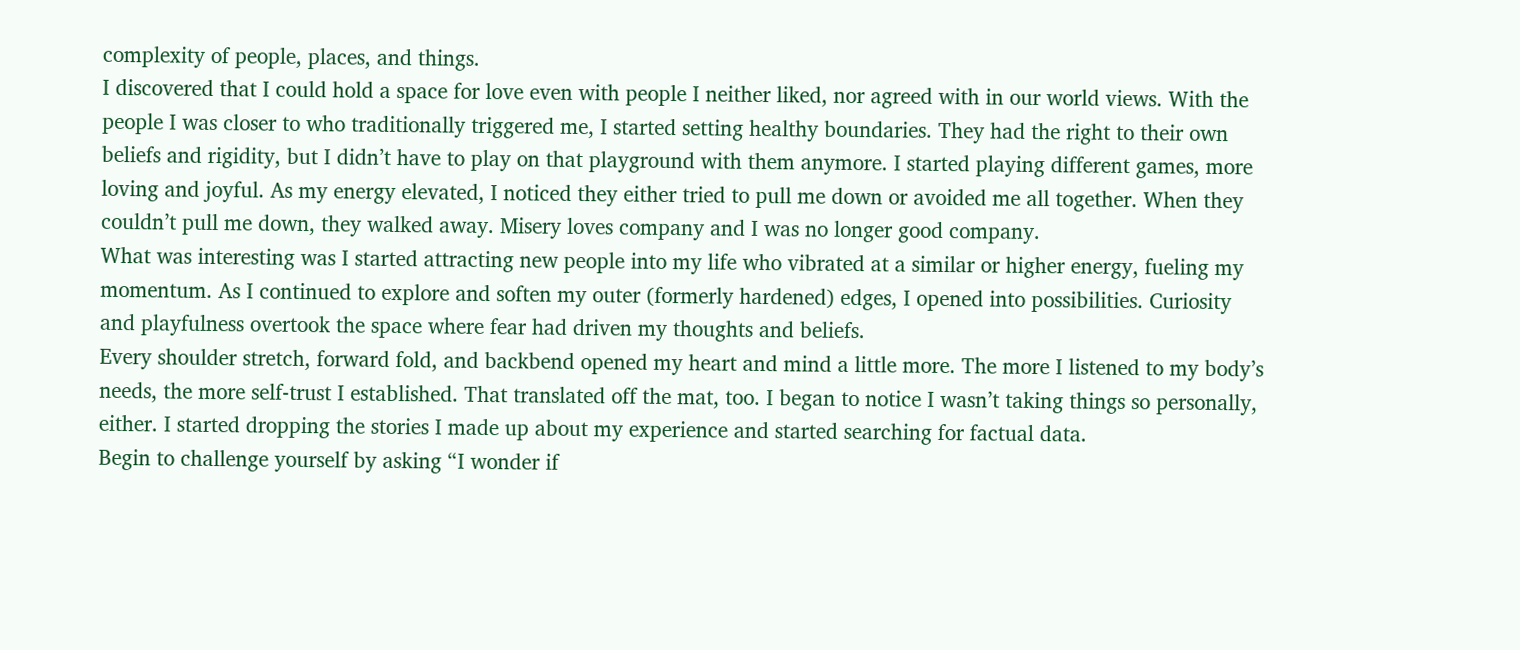complexity of people, places, and things.
I discovered that I could hold a space for love even with people I neither liked, nor agreed with in our world views. With the people I was closer to who traditionally triggered me, I started setting healthy boundaries. They had the right to their own beliefs and rigidity, but I didn’t have to play on that playground with them anymore. I started playing different games, more loving and joyful. As my energy elevated, I noticed they either tried to pull me down or avoided me all together. When they couldn’t pull me down, they walked away. Misery loves company and I was no longer good company.
What was interesting was I started attracting new people into my life who vibrated at a similar or higher energy, fueling my momentum. As I continued to explore and soften my outer (formerly hardened) edges, I opened into possibilities. Curiosity and playfulness overtook the space where fear had driven my thoughts and beliefs.
Every shoulder stretch, forward fold, and backbend opened my heart and mind a little more. The more I listened to my body’s needs, the more self-trust I established. That translated off the mat, too. I began to notice I wasn’t taking things so personally, either. I started dropping the stories I made up about my experience and started searching for factual data.
Begin to challenge yourself by asking “I wonder if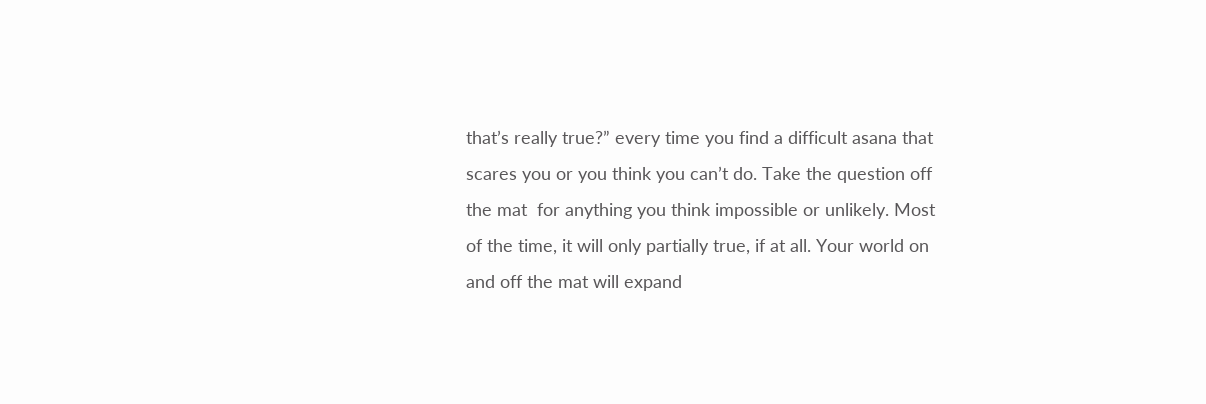that’s really true?” every time you find a difficult asana that scares you or you think you can’t do. Take the question off the mat  for anything you think impossible or unlikely. Most of the time, it will only partially true, if at all. Your world on and off the mat will expand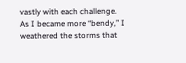vastly with each challenge.
As I became more “bendy,” I weathered the storms that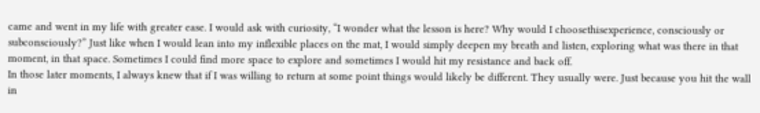came and went in my life with greater ease. I would ask with curiosity, “I wonder what the lesson is here? Why would I choosethisexperience, consciously or subconsciously?” Just like when I would lean into my inflexible places on the mat, I would simply deepen my breath and listen, exploring what was there in that moment, in that space. Sometimes I could find more space to explore and sometimes I would hit my resistance and back off.
In those later moments, I always knew that if I was willing to return at some point things would likely be different. They usually were. Just because you hit the wall in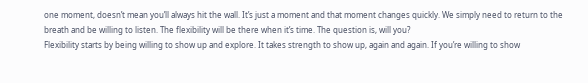one moment, doesn’t mean you’ll always hit the wall. It’s just a moment and that moment changes quickly. We simply need to return to the breath and be willing to listen. The flexibility will be there when it’s time. The question is, will you?
Flexibility starts by being willing to show up and explore. It takes strength to show up, again and again. If you’re willing to show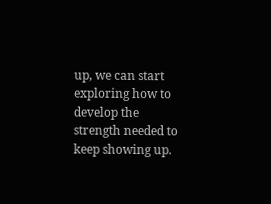up, we can start exploring how to develop the strength needed to keep showing up.